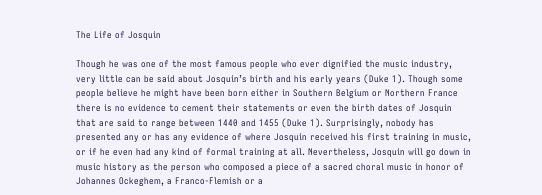The Life of Josquin

Though he was one of the most famous people who ever dignified the music industry, very little can be said about Josquin’s birth and his early years (Duke 1). Though some people believe he might have been born either in Southern Belgium or Northern France there is no evidence to cement their statements or even the birth dates of Josquin that are said to range between 1440 and 1455 (Duke 1). Surprisingly, nobody has presented any or has any evidence of where Josquin received his first training in music, or if he even had any kind of formal training at all. Nevertheless, Josquin will go down in music history as the person who composed a piece of a sacred choral music in honor of Johannes Ockeghem, a Franco-Flemish or a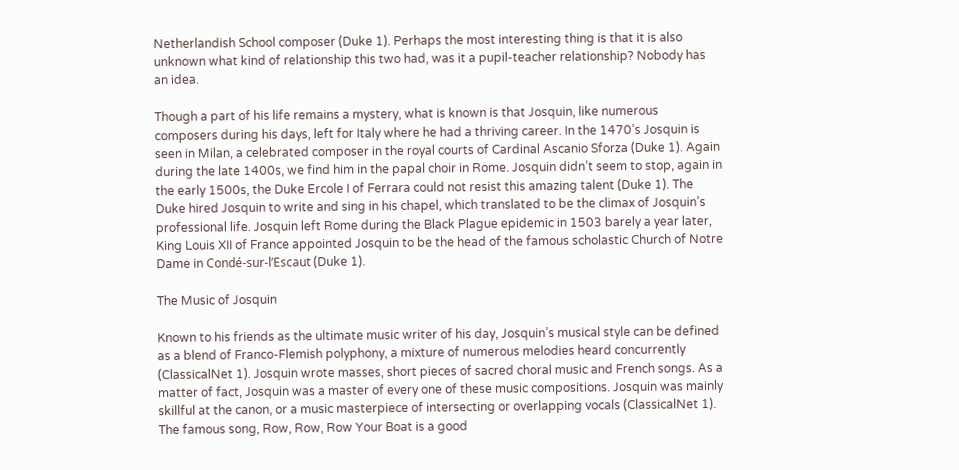Netherlandish School composer (Duke 1). Perhaps the most interesting thing is that it is also unknown what kind of relationship this two had, was it a pupil-teacher relationship? Nobody has an idea.

Though a part of his life remains a mystery, what is known is that Josquin, like numerous composers during his days, left for Italy where he had a thriving career. In the 1470’s Josquin is seen in Milan, a celebrated composer in the royal courts of Cardinal Ascanio Sforza (Duke 1). Again during the late 1400s, we find him in the papal choir in Rome. Josquin didn’t seem to stop, again in the early 1500s, the Duke Ercole I of Ferrara could not resist this amazing talent (Duke 1). The Duke hired Josquin to write and sing in his chapel, which translated to be the climax of Josquin’s professional life. Josquin left Rome during the Black Plague epidemic in 1503 barely a year later, King Louis XII of France appointed Josquin to be the head of the famous scholastic Church of Notre Dame in Condé-sur-l’Escaut (Duke 1).

The Music of Josquin

Known to his friends as the ultimate music writer of his day, Josquin’s musical style can be defined as a blend of Franco-Flemish polyphony, a mixture of numerous melodies heard concurrently (ClassicalNet 1). Josquin wrote masses, short pieces of sacred choral music and French songs. As a matter of fact, Josquin was a master of every one of these music compositions. Josquin was mainly skillful at the canon, or a music masterpiece of intersecting or overlapping vocals (ClassicalNet 1). The famous song, Row, Row, Row Your Boat is a good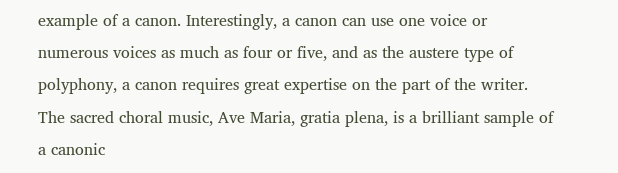example of a canon. Interestingly, a canon can use one voice or numerous voices as much as four or five, and as the austere type of polyphony, a canon requires great expertise on the part of the writer. The sacred choral music, Ave Maria, gratia plena, is a brilliant sample of a canonic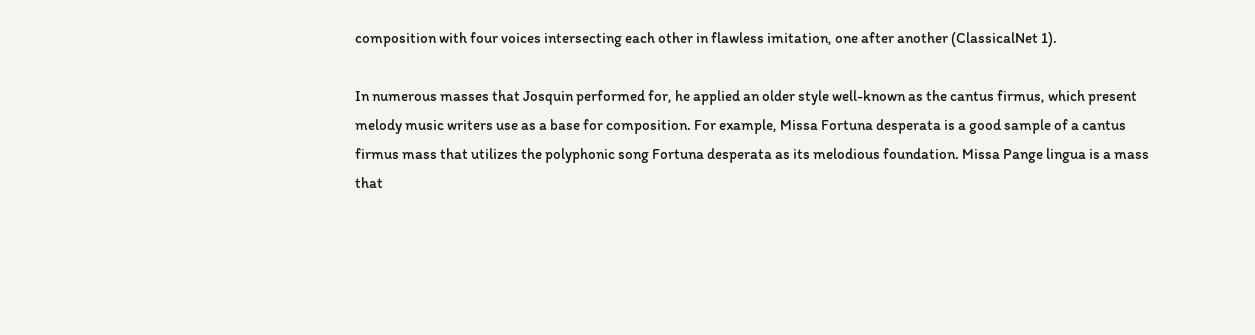composition with four voices intersecting each other in flawless imitation, one after another (ClassicalNet 1).

In numerous masses that Josquin performed for, he applied an older style well-known as the cantus firmus, which present melody music writers use as a base for composition. For example, Missa Fortuna desperata is a good sample of a cantus firmus mass that utilizes the polyphonic song Fortuna desperata as its melodious foundation. Missa Pange lingua is a mass that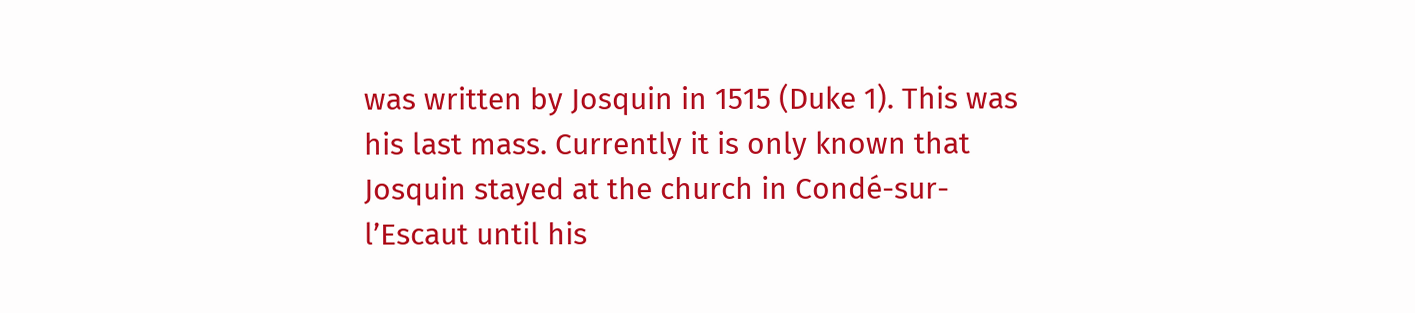was written by Josquin in 1515 (Duke 1). This was his last mass. Currently it is only known that Josquin stayed at the church in Condé-sur-l’Escaut until his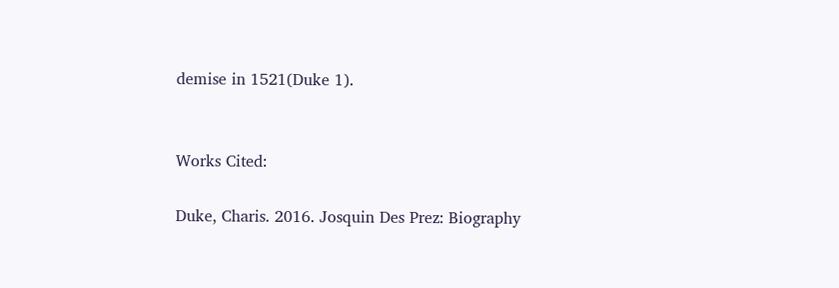demise in 1521(Duke 1).


Works Cited:

Duke, Charis. 2016. Josquin Des Prez: Biography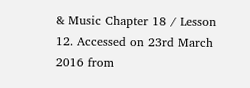& Music Chapter 18 / Lesson 12. Accessed on 23rd March 2016 from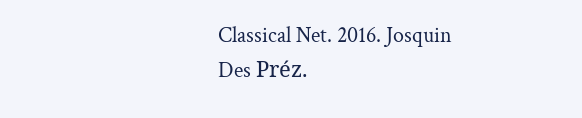Classical Net. 2016. Josquin Des Préz.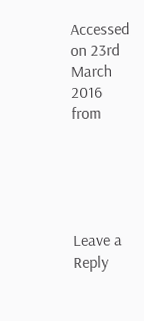Accessed on 23rd March 2016 from





Leave a Reply